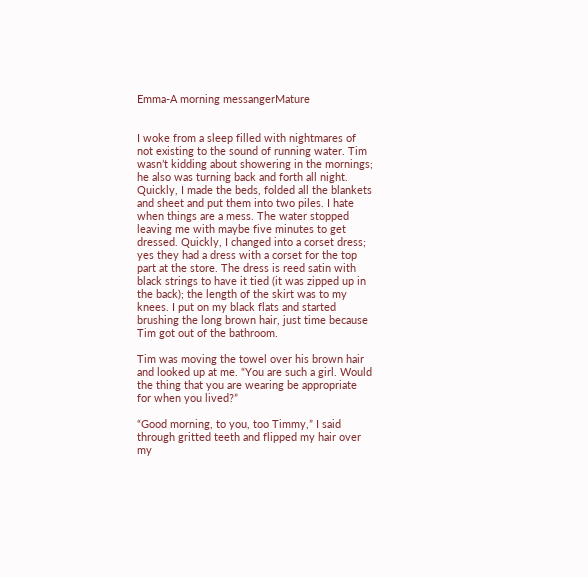Emma-A morning messangerMature


I woke from a sleep filled with nightmares of not existing to the sound of running water. Tim wasn’t kidding about showering in the mornings; he also was turning back and forth all night. Quickly, I made the beds, folded all the blankets and sheet and put them into two piles. I hate when things are a mess. The water stopped leaving me with maybe five minutes to get dressed. Quickly, I changed into a corset dress; yes they had a dress with a corset for the top part at the store. The dress is reed satin with black strings to have it tied (it was zipped up in the back); the length of the skirt was to my knees. I put on my black flats and started brushing the long brown hair, just time because Tim got out of the bathroom.

Tim was moving the towel over his brown hair and looked up at me. “You are such a girl. Would the thing that you are wearing be appropriate for when you lived?”

“Good morning, to you, too Timmy,” I said through gritted teeth and flipped my hair over my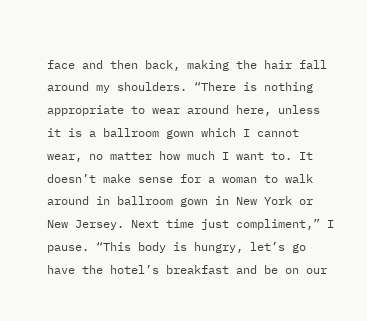face and then back, making the hair fall around my shoulders. “There is nothing appropriate to wear around here, unless it is a ballroom gown which I cannot wear, no matter how much I want to. It doesn’t make sense for a woman to walk around in ballroom gown in New York or New Jersey. Next time just compliment,” I pause. “This body is hungry, let’s go have the hotel’s breakfast and be on our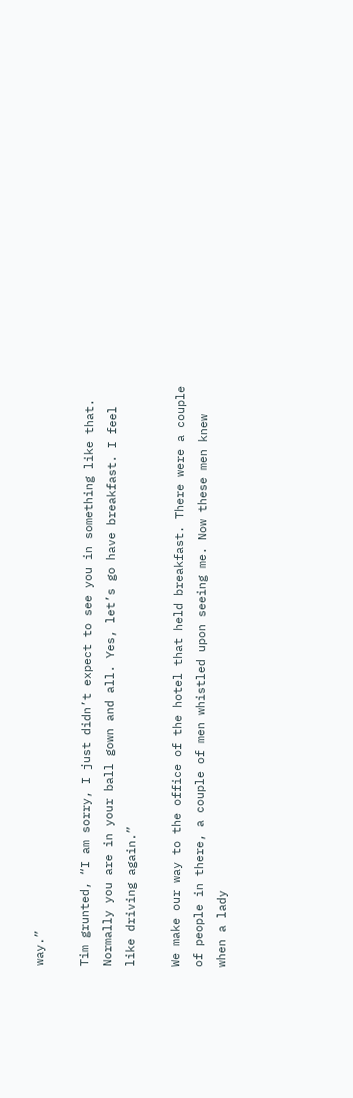way.”

Tim grunted, “I am sorry, I just didn’t expect to see you in something like that. Normally you are in your ball gown and all. Yes, let’s go have breakfast. I feel like driving again.”

We make our way to the office of the hotel that held breakfast. There were a couple of people in there, a couple of men whistled upon seeing me. Now these men knew when a lady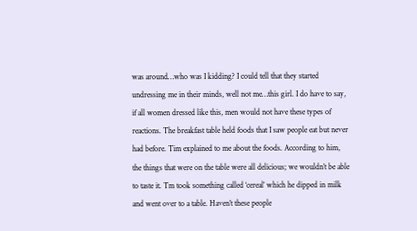was around…who was I kidding? I could tell that they started undressing me in their minds, well not me…this girl. I do have to say, if all women dressed like this, men would not have these types of reactions. The breakfast table held foods that I saw people eat but never had before. Tim explained to me about the foods. According to him, the things that were on the table were all delicious; we wouldn’t be able to taste it. Tm took something called ‘cereal’ which he dipped in milk and went over to a table. Haven’t these people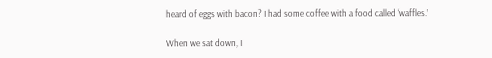heard of eggs with bacon? I had some coffee with a food called ‘waffles.’

When we sat down, I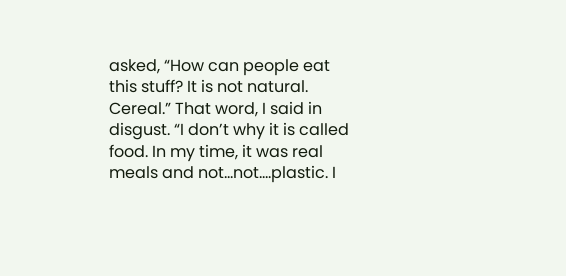asked, “How can people eat this stuff? It is not natural. Cereal.” That word, I said in disgust. “I don’t why it is called food. In my time, it was real meals and not…not….plastic. I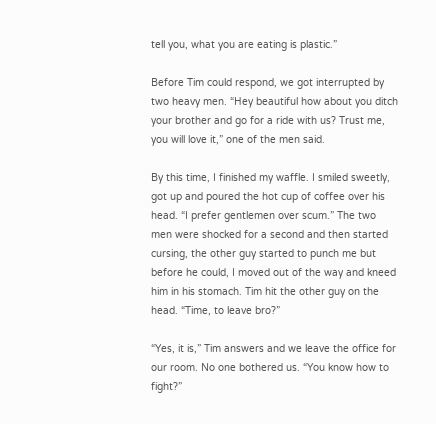tell you, what you are eating is plastic.”

Before Tim could respond, we got interrupted by two heavy men. “Hey beautiful how about you ditch your brother and go for a ride with us? Trust me, you will love it,” one of the men said.

By this time, I finished my waffle. I smiled sweetly, got up and poured the hot cup of coffee over his head. “I prefer gentlemen over scum.” The two men were shocked for a second and then started cursing, the other guy started to punch me but before he could, I moved out of the way and kneed him in his stomach. Tim hit the other guy on the head. “Time, to leave bro?”

“Yes, it is,” Tim answers and we leave the office for our room. No one bothered us. “You know how to fight?”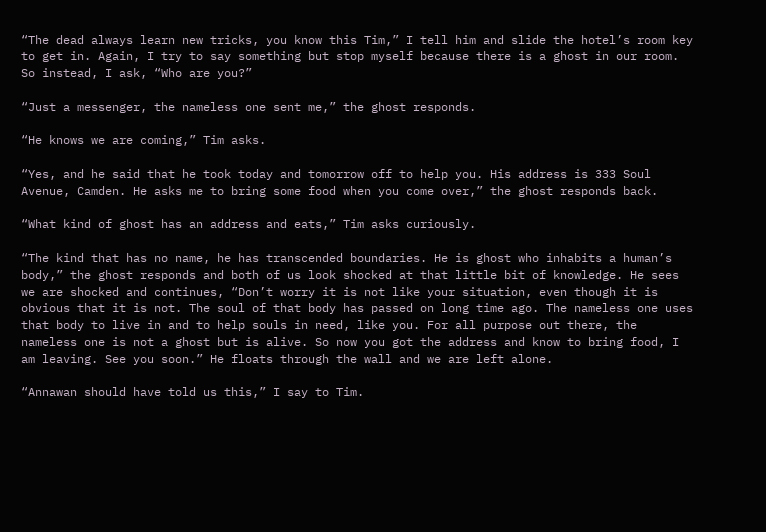“The dead always learn new tricks, you know this Tim,” I tell him and slide the hotel’s room key to get in. Again, I try to say something but stop myself because there is a ghost in our room. So instead, I ask, “Who are you?”

“Just a messenger, the nameless one sent me,” the ghost responds.

“He knows we are coming,” Tim asks.

“Yes, and he said that he took today and tomorrow off to help you. His address is 333 Soul Avenue, Camden. He asks me to bring some food when you come over,” the ghost responds back.

“What kind of ghost has an address and eats,” Tim asks curiously.

“The kind that has no name, he has transcended boundaries. He is ghost who inhabits a human’s body,” the ghost responds and both of us look shocked at that little bit of knowledge. He sees we are shocked and continues, “Don’t worry it is not like your situation, even though it is obvious that it is not. The soul of that body has passed on long time ago. The nameless one uses that body to live in and to help souls in need, like you. For all purpose out there, the nameless one is not a ghost but is alive. So now you got the address and know to bring food, I am leaving. See you soon.” He floats through the wall and we are left alone.

“Annawan should have told us this,” I say to Tim.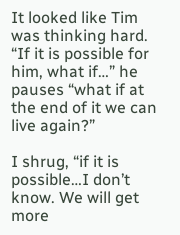It looked like Tim was thinking hard. “If it is possible for him, what if…” he pauses “what if at the end of it we can live again?”

I shrug, “if it is possible…I don’t know. We will get more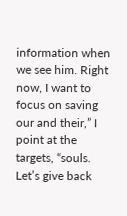information when we see him. Right now, I want to focus on saving our and their,” I point at the targets, “souls. Let’s give back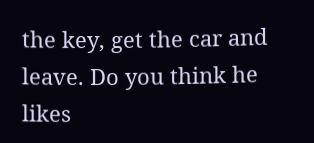the key, get the car and leave. Do you think he likes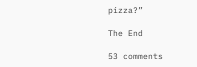pizza?”

The End

53 comments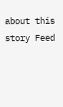about this story Feed